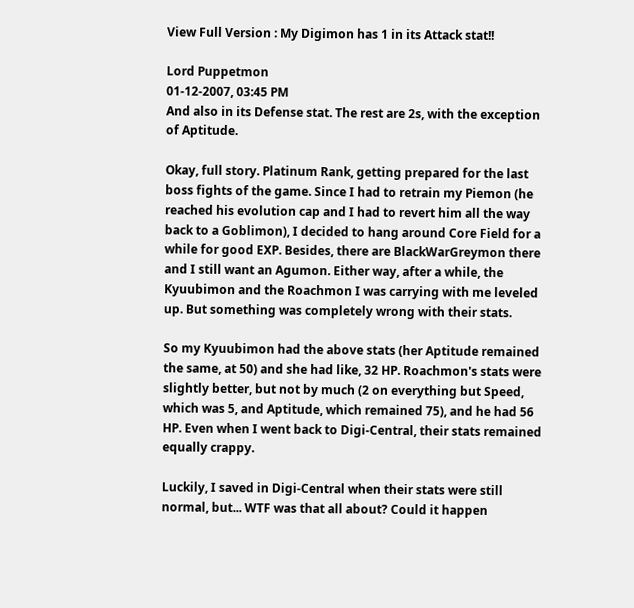View Full Version : My Digimon has 1 in its Attack stat!!

Lord Puppetmon
01-12-2007, 03:45 PM
And also in its Defense stat. The rest are 2s, with the exception of Aptitude.

Okay, full story. Platinum Rank, getting prepared for the last boss fights of the game. Since I had to retrain my Piemon (he reached his evolution cap and I had to revert him all the way back to a Goblimon), I decided to hang around Core Field for a while for good EXP. Besides, there are BlackWarGreymon there and I still want an Agumon. Either way, after a while, the Kyuubimon and the Roachmon I was carrying with me leveled up. But something was completely wrong with their stats.

So my Kyuubimon had the above stats (her Aptitude remained the same, at 50) and she had like, 32 HP. Roachmon's stats were slightly better, but not by much (2 on everything but Speed, which was 5, and Aptitude, which remained 75), and he had 56 HP. Even when I went back to Digi-Central, their stats remained equally crappy.

Luckily, I saved in Digi-Central when their stats were still normal, but... WTF was that all about? Could it happen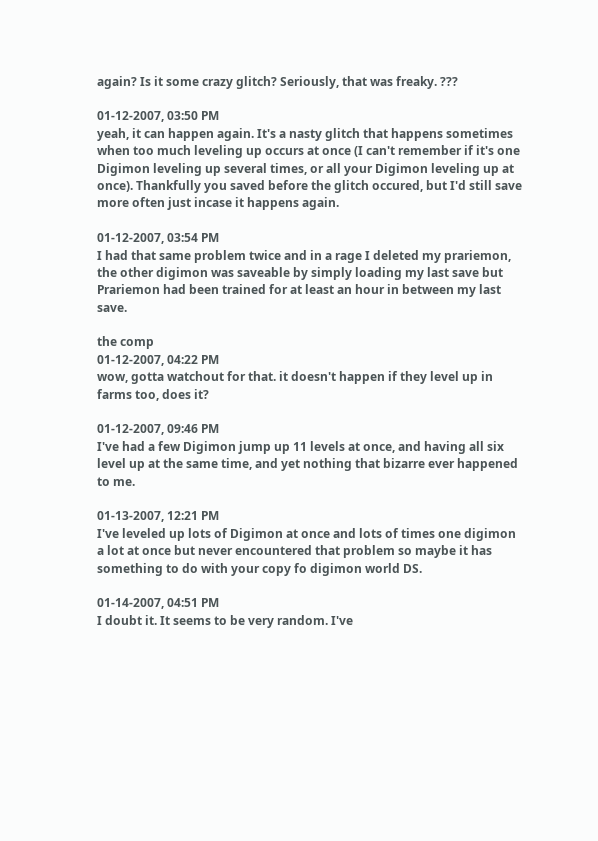again? Is it some crazy glitch? Seriously, that was freaky. ???

01-12-2007, 03:50 PM
yeah, it can happen again. It's a nasty glitch that happens sometimes when too much leveling up occurs at once (I can't remember if it's one Digimon leveling up several times, or all your Digimon leveling up at once). Thankfully you saved before the glitch occured, but I'd still save more often just incase it happens again.

01-12-2007, 03:54 PM
I had that same problem twice and in a rage I deleted my prariemon, the other digimon was saveable by simply loading my last save but Prariemon had been trained for at least an hour in between my last save.

the comp
01-12-2007, 04:22 PM
wow, gotta watchout for that. it doesn't happen if they level up in farms too, does it?

01-12-2007, 09:46 PM
I've had a few Digimon jump up 11 levels at once, and having all six level up at the same time, and yet nothing that bizarre ever happened to me.

01-13-2007, 12:21 PM
I've leveled up lots of Digimon at once and lots of times one digimon a lot at once but never encountered that problem so maybe it has something to do with your copy fo digimon world DS.

01-14-2007, 04:51 PM
I doubt it. It seems to be very random. I've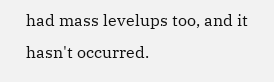had mass levelups too, and it hasn't occurred.